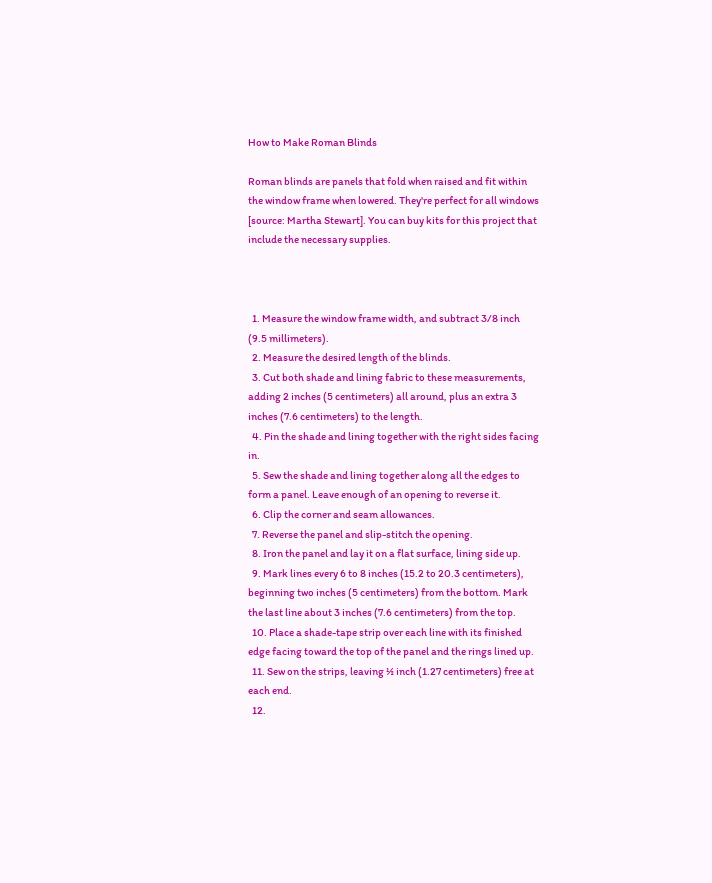How to Make Roman Blinds

Roman blinds are panels that fold when raised and fit within the window frame when lowered. They're perfect for all windows [source: Martha Stewart]. You can buy kits for this project that include the necessary supplies.



  1. Measure the window frame width, and subtract 3/8 inch (9.5 millimeters).
  2. Measure the desired length of the blinds.
  3. Cut both shade and lining fabric to these measurements, adding 2 inches (5 centimeters) all around, plus an extra 3 inches (7.6 centimeters) to the length.
  4. Pin the shade and lining together with the right sides facing in.
  5. Sew the shade and lining together along all the edges to form a panel. Leave enough of an opening to reverse it.
  6. Clip the corner and seam allowances.
  7. Reverse the panel and slip-stitch the opening.
  8. Iron the panel and lay it on a flat surface, lining side up.
  9. Mark lines every 6 to 8 inches (15.2 to 20.3 centimeters), beginning two inches (5 centimeters) from the bottom. Mark the last line about 3 inches (7.6 centimeters) from the top.
  10. Place a shade-tape strip over each line with its finished edge facing toward the top of the panel and the rings lined up.
  11. Sew on the strips, leaving ½ inch (1.27 centimeters) free at each end.
  12.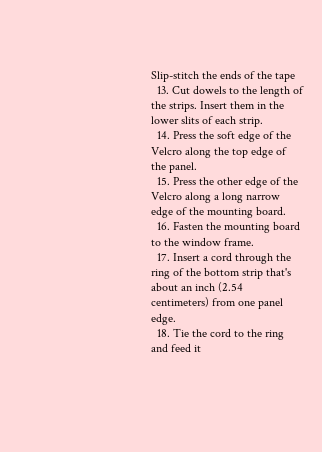Slip-stitch the ends of the tape
  13. Cut dowels to the length of the strips. Insert them in the lower slits of each strip.
  14. Press the soft edge of the Velcro along the top edge of the panel.
  15. Press the other edge of the Velcro along a long narrow edge of the mounting board.
  16. Fasten the mounting board to the window frame.
  17. Insert a cord through the ring of the bottom strip that's about an inch (2.54 centimeters) from one panel edge.
  18. Tie the cord to the ring and feed it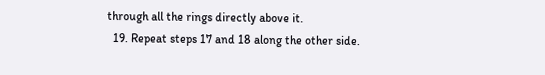through all the rings directly above it.
  19. Repeat steps 17 and 18 along the other side.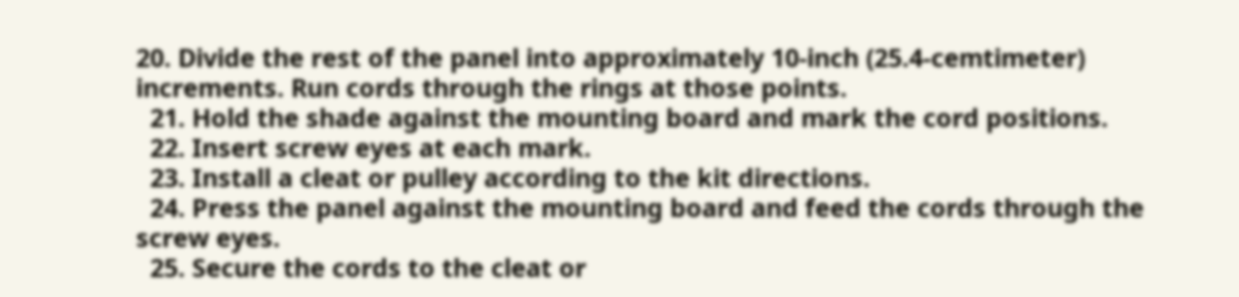20. Divide the rest of the panel into approximately 10-inch (25.4-cemtimeter) increments. Run cords through the rings at those points.
  21. Hold the shade against the mounting board and mark the cord positions.
  22. Insert screw eyes at each mark.
  23. Install a cleat or pulley according to the kit directions.
  24. Press the panel against the mounting board and feed the cords through the screw eyes.
  25. Secure the cords to the cleat or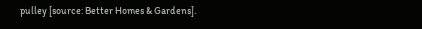pulley [source: Better Homes & Gardens].